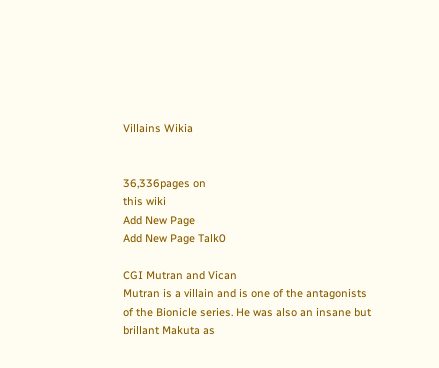Villains Wikia


36,336pages on
this wiki
Add New Page
Add New Page Talk0

CGI Mutran and Vican
Mutran is a villain and is one of the antagonists of the Bionicle series. He was also an insane but brillant Makuta as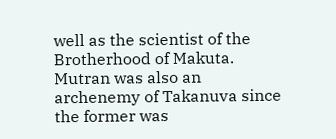well as the scientist of the Brotherhood of Makuta. Mutran was also an archenemy of Takanuva since the former was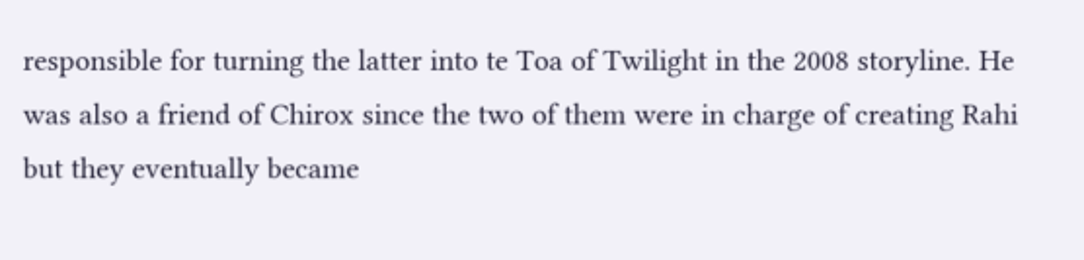responsible for turning the latter into te Toa of Twilight in the 2008 storyline. He was also a friend of Chirox since the two of them were in charge of creating Rahi but they eventually became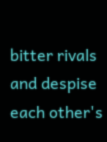bitter rivals and despise each other's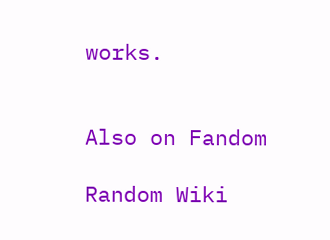works.


Also on Fandom

Random Wiki